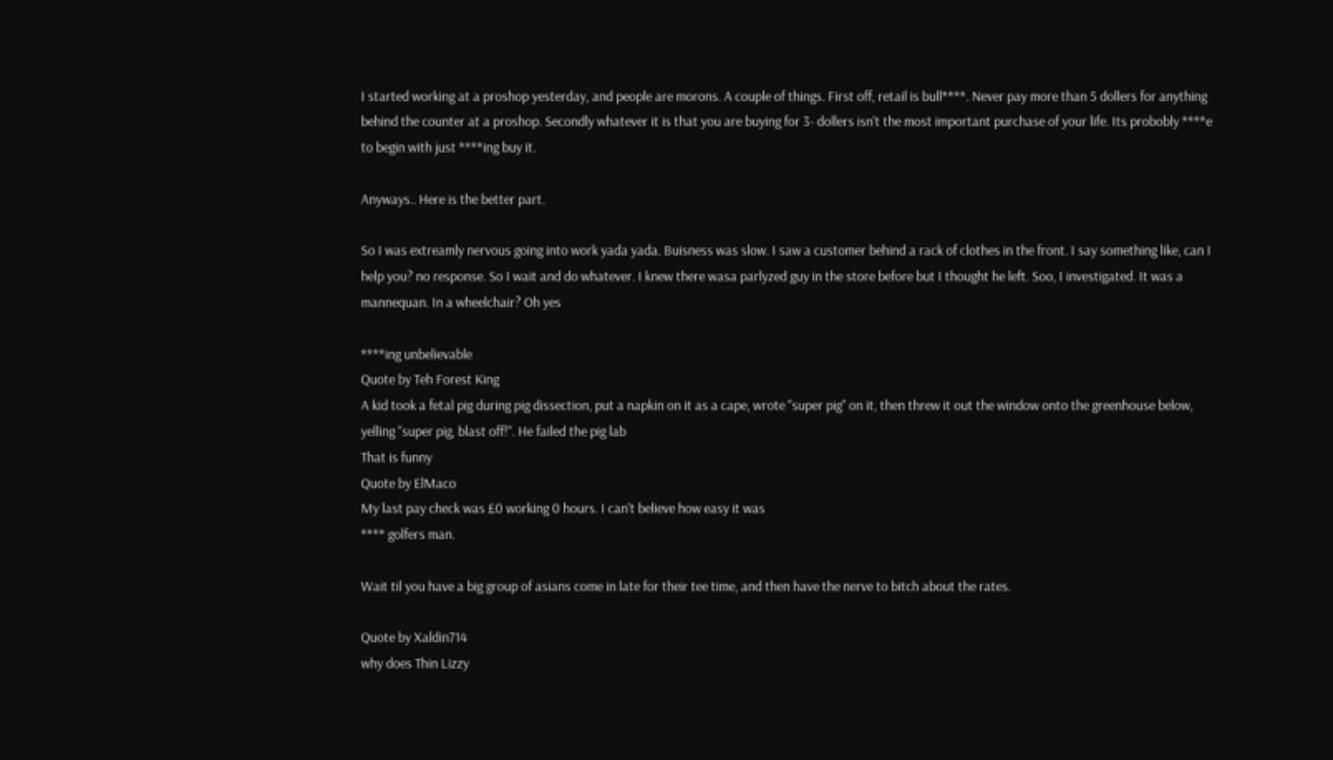I started working at a proshop yesterday, and people are morons. A couple of things. First off, retail is bull****. Never pay more than 5 dollers for anything behind the counter at a proshop. Secondly whatever it is that you are buying for 3- dollers isn't the most important purchase of your life. Its probobly ****e to begin with just ****ing buy it.

Anyways.. Here is the better part.

So I was extreamly nervous going into work yada yada. Buisness was slow. I saw a customer behind a rack of clothes in the front. I say something like, can I help you? no response. So I wait and do whatever. I knew there wasa parlyzed guy in the store before but I thought he left. Soo, I investigated. It was a mannequan. In a wheelchair? Oh yes

****ing unbelievable
Quote by Teh Forest King
A kid took a fetal pig during pig dissection, put a napkin on it as a cape, wrote "super pig" on it, then threw it out the window onto the greenhouse below, yelling "super pig, blast off!". He failed the pig lab
That is funny
Quote by ElMaco
My last pay check was £0 working 0 hours. I can't believe how easy it was
**** golfers man.

Wait til you have a big group of asians come in late for their tee time, and then have the nerve to bitch about the rates.

Quote by Xaldin714
why does Thin Lizzy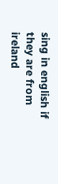sing in english if they are from ireland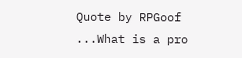Quote by RPGoof
...What is a pro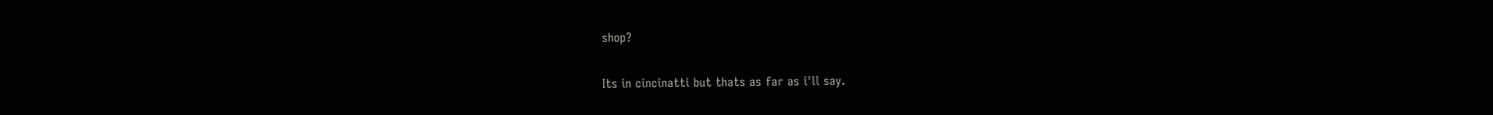shop?

Its in cincinatti but thats as far as i'll say.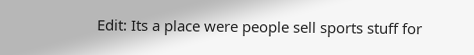Edit: Its a place were people sell sports stuff for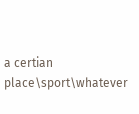a certian place\sport\whatever